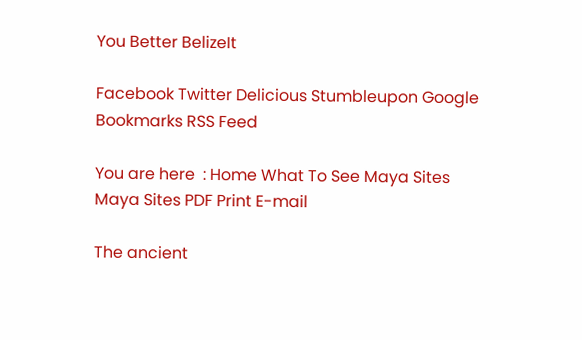You Better BelizeIt

Facebook Twitter Delicious Stumbleupon Google Bookmarks RSS Feed

You are here  : Home What To See Maya Sites
Maya Sites PDF Print E-mail

The ancient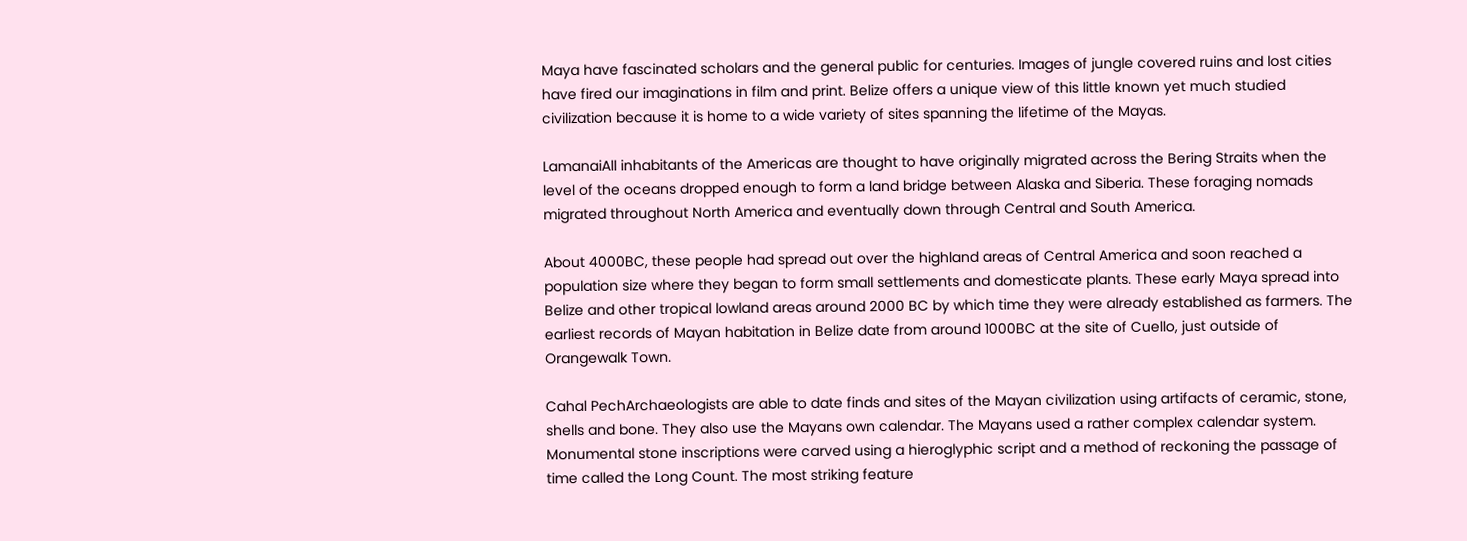Maya have fascinated scholars and the general public for centuries. Images of jungle covered ruins and lost cities have fired our imaginations in film and print. Belize offers a unique view of this little known yet much studied civilization because it is home to a wide variety of sites spanning the lifetime of the Mayas.

LamanaiAll inhabitants of the Americas are thought to have originally migrated across the Bering Straits when the level of the oceans dropped enough to form a land bridge between Alaska and Siberia. These foraging nomads migrated throughout North America and eventually down through Central and South America.

About 4000BC, these people had spread out over the highland areas of Central America and soon reached a population size where they began to form small settlements and domesticate plants. These early Maya spread into Belize and other tropical lowland areas around 2000 BC by which time they were already established as farmers. The earliest records of Mayan habitation in Belize date from around 1000BC at the site of Cuello, just outside of Orangewalk Town.

Cahal PechArchaeologists are able to date finds and sites of the Mayan civilization using artifacts of ceramic, stone, shells and bone. They also use the Mayans own calendar. The Mayans used a rather complex calendar system. Monumental stone inscriptions were carved using a hieroglyphic script and a method of reckoning the passage of time called the Long Count. The most striking feature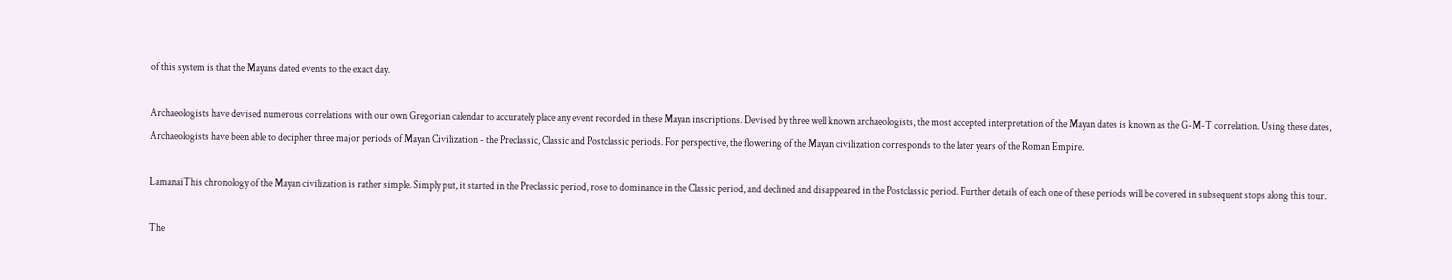of this system is that the Mayans dated events to the exact day.

Archaeologists have devised numerous correlations with our own Gregorian calendar to accurately place any event recorded in these Mayan inscriptions. Devised by three well known archaeologists, the most accepted interpretation of the Mayan dates is known as the G-M-T correlation. Using these dates, Archaeologists have been able to decipher three major periods of Mayan Civilization - the Preclassic, Classic and Postclassic periods. For perspective, the flowering of the Mayan civilization corresponds to the later years of the Roman Empire.

LamanaiThis chronology of the Mayan civilization is rather simple. Simply put, it started in the Preclassic period, rose to dominance in the Classic period, and declined and disappeared in the Postclassic period. Further details of each one of these periods will be covered in subsequent stops along this tour.

The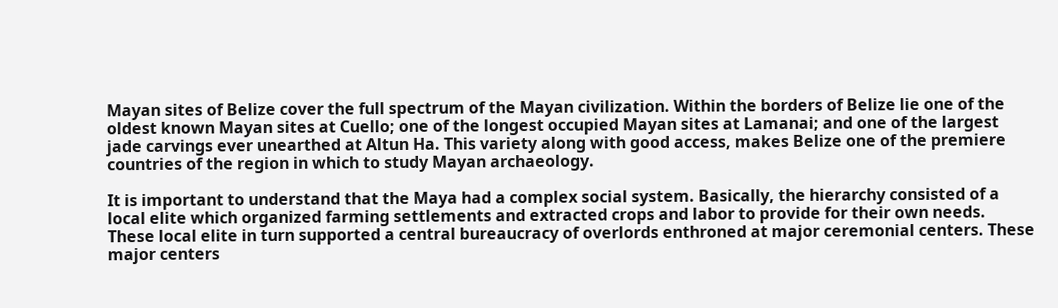Mayan sites of Belize cover the full spectrum of the Mayan civilization. Within the borders of Belize lie one of the oldest known Mayan sites at Cuello; one of the longest occupied Mayan sites at Lamanai; and one of the largest jade carvings ever unearthed at Altun Ha. This variety along with good access, makes Belize one of the premiere countries of the region in which to study Mayan archaeology.

It is important to understand that the Maya had a complex social system. Basically, the hierarchy consisted of a local elite which organized farming settlements and extracted crops and labor to provide for their own needs. These local elite in turn supported a central bureaucracy of overlords enthroned at major ceremonial centers. These major centers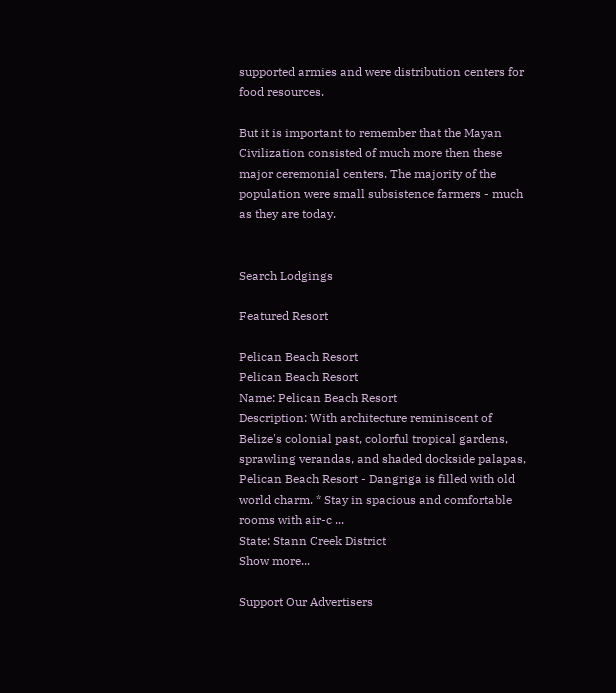supported armies and were distribution centers for food resources.

But it is important to remember that the Mayan Civilization consisted of much more then these major ceremonial centers. The majority of the population were small subsistence farmers - much as they are today.


Search Lodgings

Featured Resort

Pelican Beach Resort
Pelican Beach Resort
Name: Pelican Beach Resort
Description: With architecture reminiscent of Belize's colonial past, colorful tropical gardens, sprawling verandas, and shaded dockside palapas, Pelican Beach Resort - Dangriga is filled with old world charm. * Stay in spacious and comfortable rooms with air-c ...
State: Stann Creek District
Show more...

Support Our Advertisers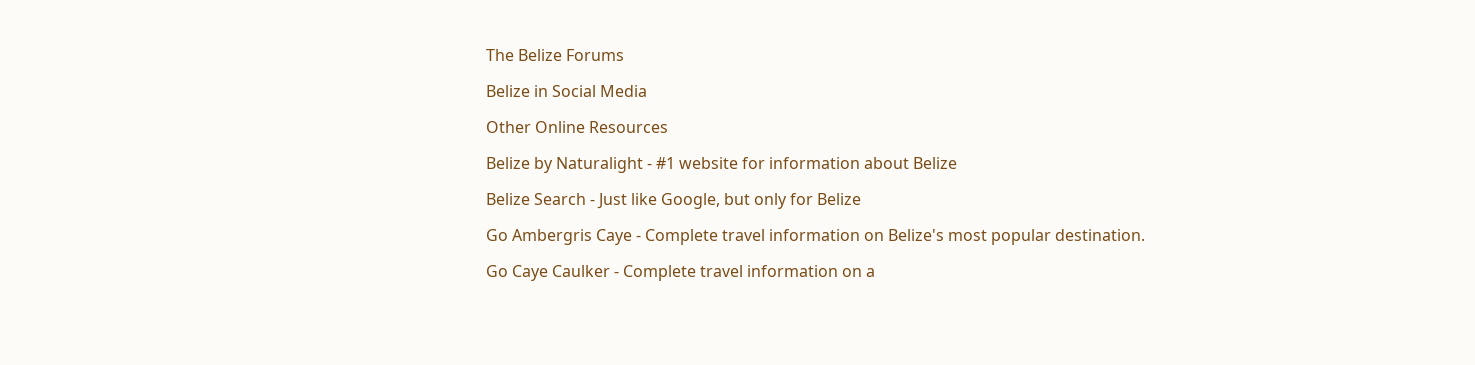The Belize Forums

Belize in Social Media

Other Online Resources

Belize by Naturalight - #1 website for information about Belize

Belize Search - Just like Google, but only for Belize

Go Ambergris Caye - Complete travel information on Belize's most popular destination.

Go Caye Caulker - Complete travel information on a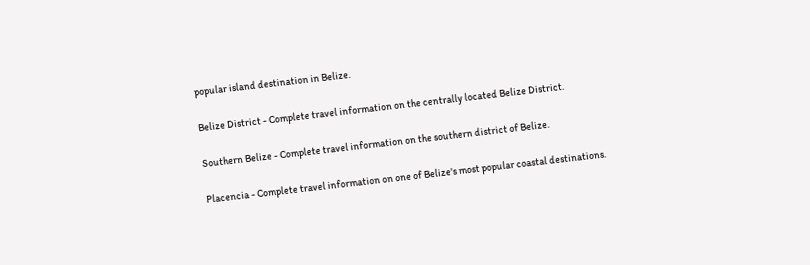popular island destination in Belize.

Belize District - Complete travel information on the centrally located Belize District.

Southern Belize - Complete travel information on the southern district of Belize.

Placencia - Complete travel information on one of Belize's most popular coastal destinations.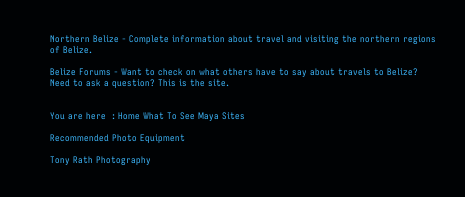Northern Belize - Complete information about travel and visiting the northern regions of Belize.

Belize Forums - Want to check on what others have to say about travels to Belize? Need to ask a question? This is the site.


You are here  : Home What To See Maya Sites

Recommended Photo Equipment

Tony Rath Photography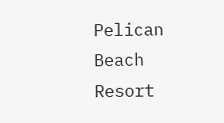Pelican Beach Resort